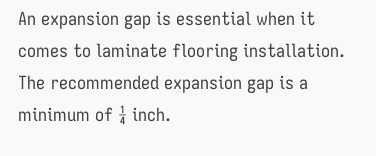An expansion gap is essential when it comes to laminate flooring installation. The recommended expansion gap is a minimum of ¼ inch.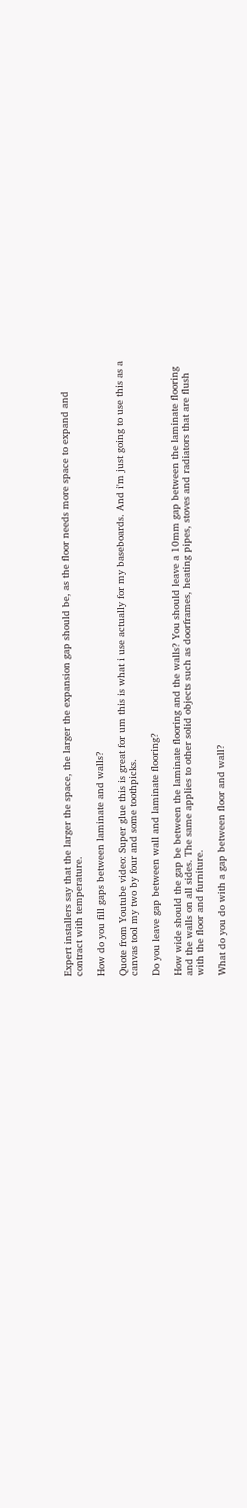Expert installers say that the larger the space, the larger the expansion gap should be, as the floor needs more space to expand and contract with temperature.

How do you fill gaps between laminate and walls?

Quote from Youtube video: Super glue this is great for um this is what i use actually for my baseboards. And i'm just going to use this as a canvas tool my two by four and some toothpicks.

Do you leave gap between wall and laminate flooring?

How wide should the gap be between the laminate flooring and the walls? You should leave a 10mm gap between the laminate flooring and the walls on all sides. The same applies to other solid objects such as doorframes, heating pipes, stoves and radiators that are flush with the floor and furniture.

What do you do with a gap between floor and wall?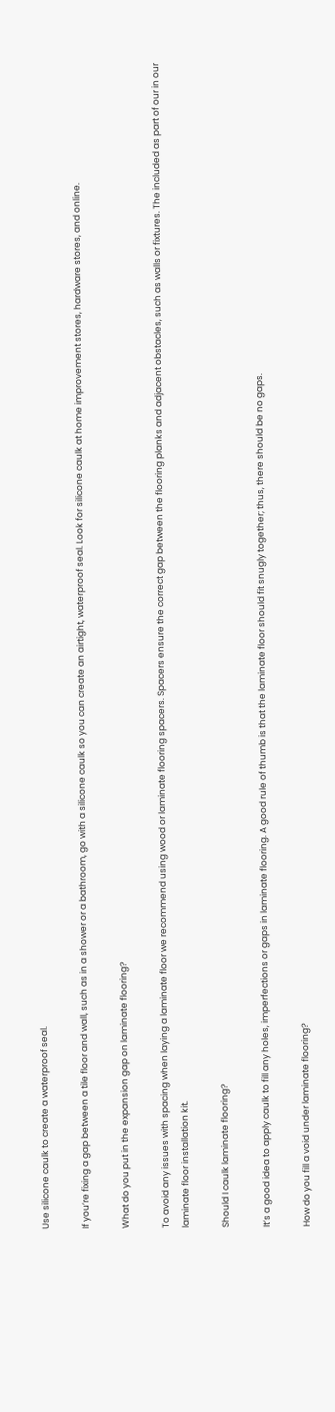Use silicone caulk to create a waterproof seal.

If you’re fixing a gap between a tile floor and wall, such as in a shower or a bathroom, go with a silicone caulk so you can create an airtight, waterproof seal. Look for silicone caulk at home improvement stores, hardware stores, and online.

What do you put in the expansion gap on laminate flooring?

To avoid any issues with spacing when laying a laminate floor we recommend using wood or laminate flooring spacers. Spacers ensure the correct gap between the flooring planks and adjacent obstacles, such as walls or fixtures. The included as part of our in our laminate floor installation kit.

Should I caulk laminate flooring?

It’s a good idea to apply caulk to fill any holes, imperfections or gaps in laminate flooring. A good rule of thumb is that the laminate floor should fit snugly together; thus, there should be no gaps.

How do you fill a void under laminate flooring?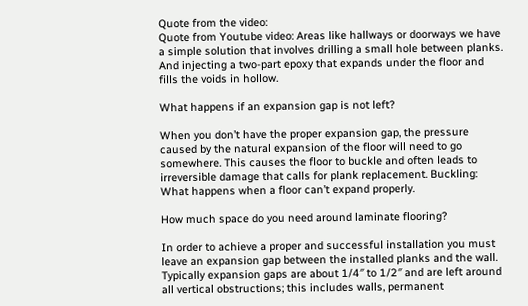Quote from the video:
Quote from Youtube video: Areas like hallways or doorways we have a simple solution that involves drilling a small hole between planks. And injecting a two-part epoxy that expands under the floor and fills the voids in hollow.

What happens if an expansion gap is not left?

When you don’t have the proper expansion gap, the pressure caused by the natural expansion of the floor will need to go somewhere. This causes the floor to buckle and often leads to irreversible damage that calls for plank replacement. Buckling: What happens when a floor can’t expand properly.

How much space do you need around laminate flooring?

In order to achieve a proper and successful installation you must leave an expansion gap between the installed planks and the wall. Typically expansion gaps are about 1/4″ to 1/2″ and are left around all vertical obstructions; this includes walls, permanent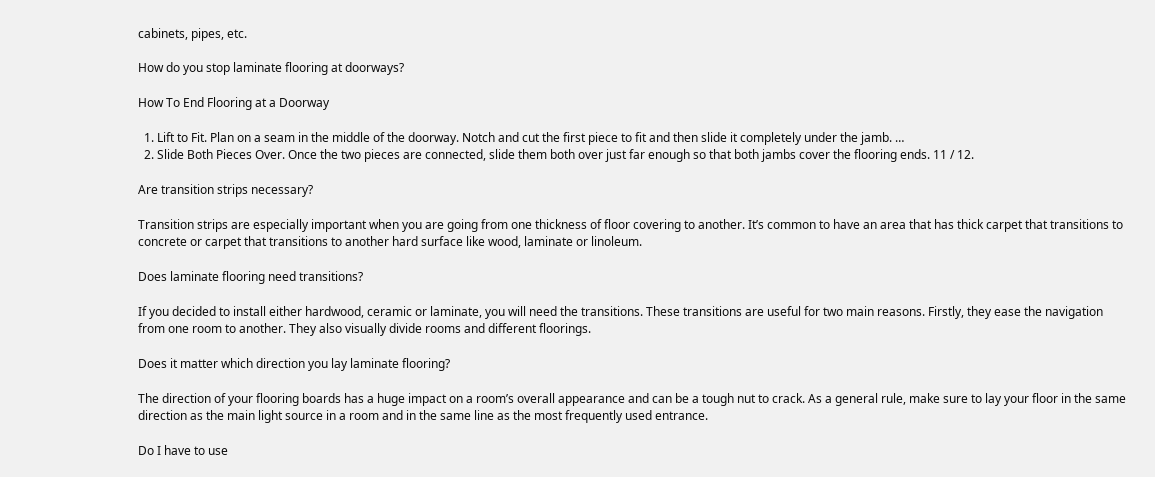cabinets, pipes, etc.

How do you stop laminate flooring at doorways?

How To End Flooring at a Doorway

  1. Lift to Fit. Plan on a seam in the middle of the doorway. Notch and cut the first piece to fit and then slide it completely under the jamb. …
  2. Slide Both Pieces Over. Once the two pieces are connected, slide them both over just far enough so that both jambs cover the flooring ends. 11 / 12.

Are transition strips necessary?

Transition strips are especially important when you are going from one thickness of floor covering to another. It’s common to have an area that has thick carpet that transitions to concrete or carpet that transitions to another hard surface like wood, laminate or linoleum.

Does laminate flooring need transitions?

If you decided to install either hardwood, ceramic or laminate, you will need the transitions. These transitions are useful for two main reasons. Firstly, they ease the navigation from one room to another. They also visually divide rooms and different floorings.

Does it matter which direction you lay laminate flooring?

The direction of your flooring boards has a huge impact on a room’s overall appearance and can be a tough nut to crack. As a general rule, make sure to lay your floor in the same direction as the main light source in a room and in the same line as the most frequently used entrance.

Do I have to use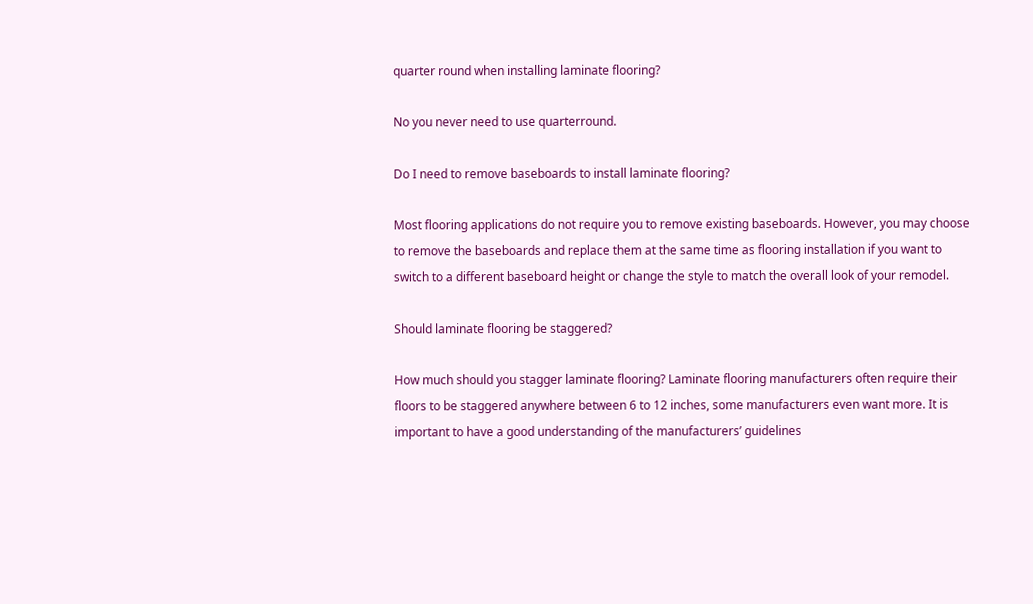quarter round when installing laminate flooring?

No you never need to use quarterround.

Do I need to remove baseboards to install laminate flooring?

Most flooring applications do not require you to remove existing baseboards. However, you may choose to remove the baseboards and replace them at the same time as flooring installation if you want to switch to a different baseboard height or change the style to match the overall look of your remodel.

Should laminate flooring be staggered?

How much should you stagger laminate flooring? Laminate flooring manufacturers often require their floors to be staggered anywhere between 6 to 12 inches, some manufacturers even want more. It is important to have a good understanding of the manufacturers’ guidelines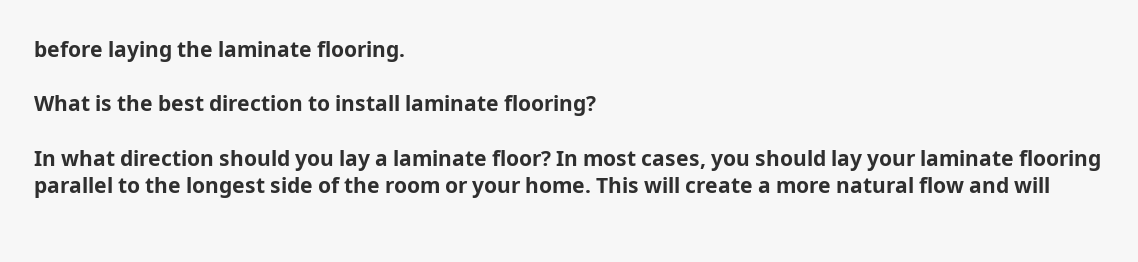before laying the laminate flooring.

What is the best direction to install laminate flooring?

In what direction should you lay a laminate floor? In most cases, you should lay your laminate flooring parallel to the longest side of the room or your home. This will create a more natural flow and will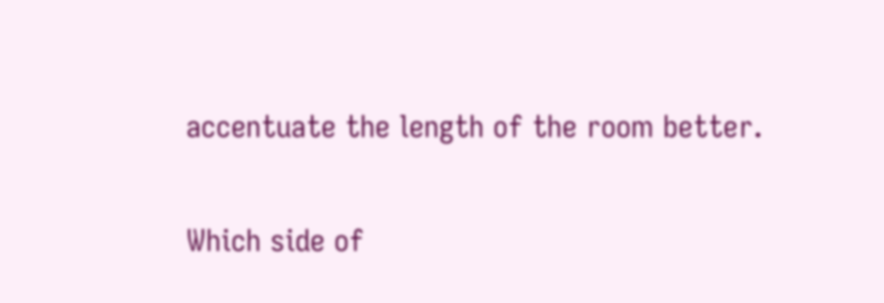accentuate the length of the room better.

Which side of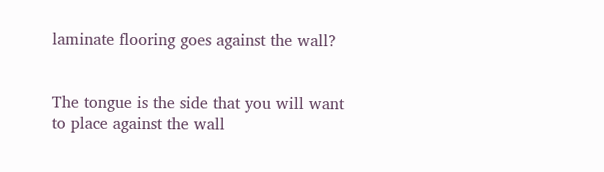laminate flooring goes against the wall?


The tongue is the side that you will want to place against the wall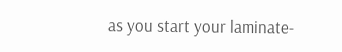as you start your laminate-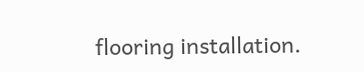flooring installation.